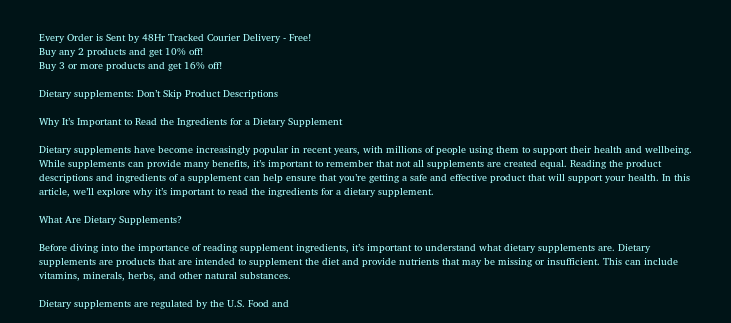Every Order is Sent by 48Hr Tracked Courier Delivery - Free!
Buy any 2 products and get 10% off!
Buy 3 or more products and get 16% off!

Dietary supplements: Don’t Skip Product Descriptions

Why It’s Important to Read the Ingredients for a Dietary Supplement

Dietary supplements have become increasingly popular in recent years, with millions of people using them to support their health and wellbeing. While supplements can provide many benefits, it’s important to remember that not all supplements are created equal. Reading the product descriptions and ingredients of a supplement can help ensure that you’re getting a safe and effective product that will support your health. In this article, we’ll explore why it’s important to read the ingredients for a dietary supplement.

What Are Dietary Supplements?

Before diving into the importance of reading supplement ingredients, it’s important to understand what dietary supplements are. Dietary supplements are products that are intended to supplement the diet and provide nutrients that may be missing or insufficient. This can include vitamins, minerals, herbs, and other natural substances.

Dietary supplements are regulated by the U.S. Food and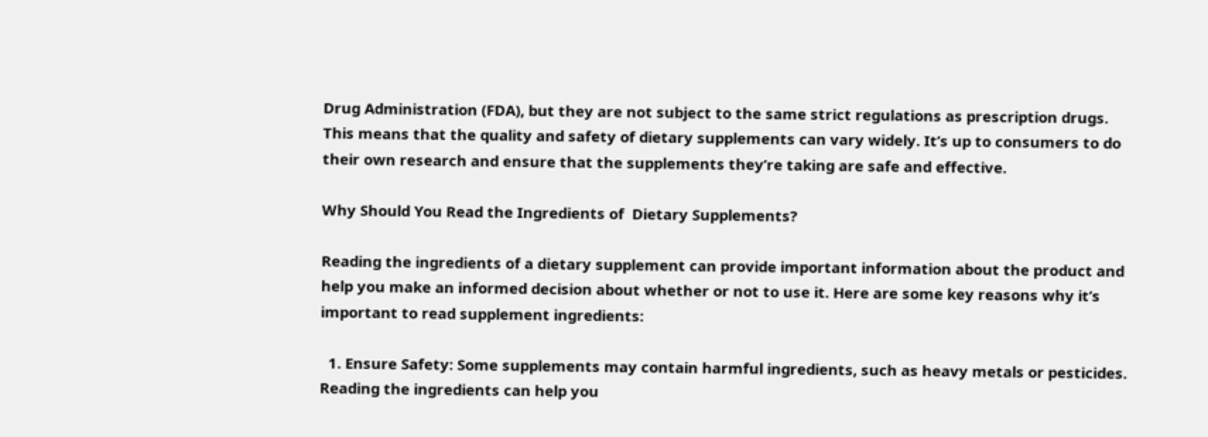Drug Administration (FDA), but they are not subject to the same strict regulations as prescription drugs. This means that the quality and safety of dietary supplements can vary widely. It’s up to consumers to do their own research and ensure that the supplements they’re taking are safe and effective.

Why Should You Read the Ingredients of  Dietary Supplements?

Reading the ingredients of a dietary supplement can provide important information about the product and help you make an informed decision about whether or not to use it. Here are some key reasons why it’s important to read supplement ingredients:

  1. Ensure Safety: Some supplements may contain harmful ingredients, such as heavy metals or pesticides. Reading the ingredients can help you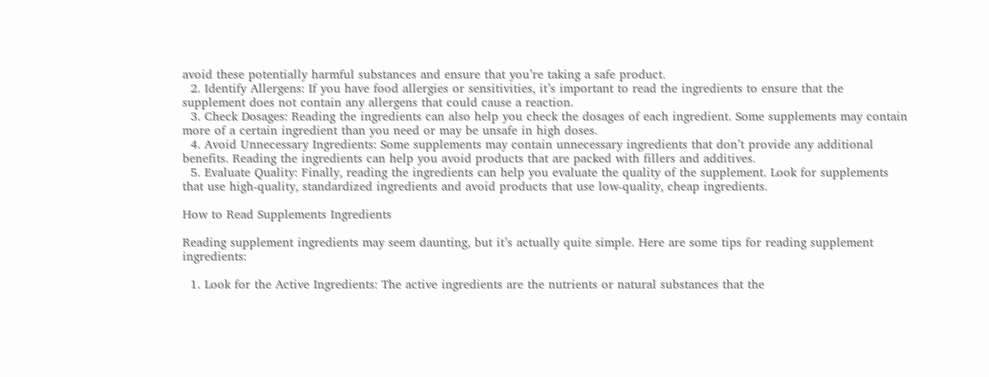avoid these potentially harmful substances and ensure that you’re taking a safe product.
  2. Identify Allergens: If you have food allergies or sensitivities, it’s important to read the ingredients to ensure that the supplement does not contain any allergens that could cause a reaction.
  3. Check Dosages: Reading the ingredients can also help you check the dosages of each ingredient. Some supplements may contain more of a certain ingredient than you need or may be unsafe in high doses.
  4. Avoid Unnecessary Ingredients: Some supplements may contain unnecessary ingredients that don’t provide any additional benefits. Reading the ingredients can help you avoid products that are packed with fillers and additives.
  5. Evaluate Quality: Finally, reading the ingredients can help you evaluate the quality of the supplement. Look for supplements that use high-quality, standardized ingredients and avoid products that use low-quality, cheap ingredients.

How to Read Supplements Ingredients

Reading supplement ingredients may seem daunting, but it’s actually quite simple. Here are some tips for reading supplement ingredients:

  1. Look for the Active Ingredients: The active ingredients are the nutrients or natural substances that the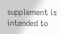supplement is intended to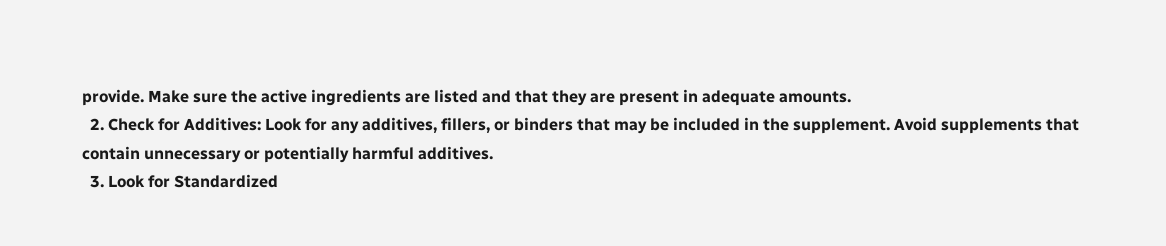provide. Make sure the active ingredients are listed and that they are present in adequate amounts.
  2. Check for Additives: Look for any additives, fillers, or binders that may be included in the supplement. Avoid supplements that contain unnecessary or potentially harmful additives.
  3. Look for Standardized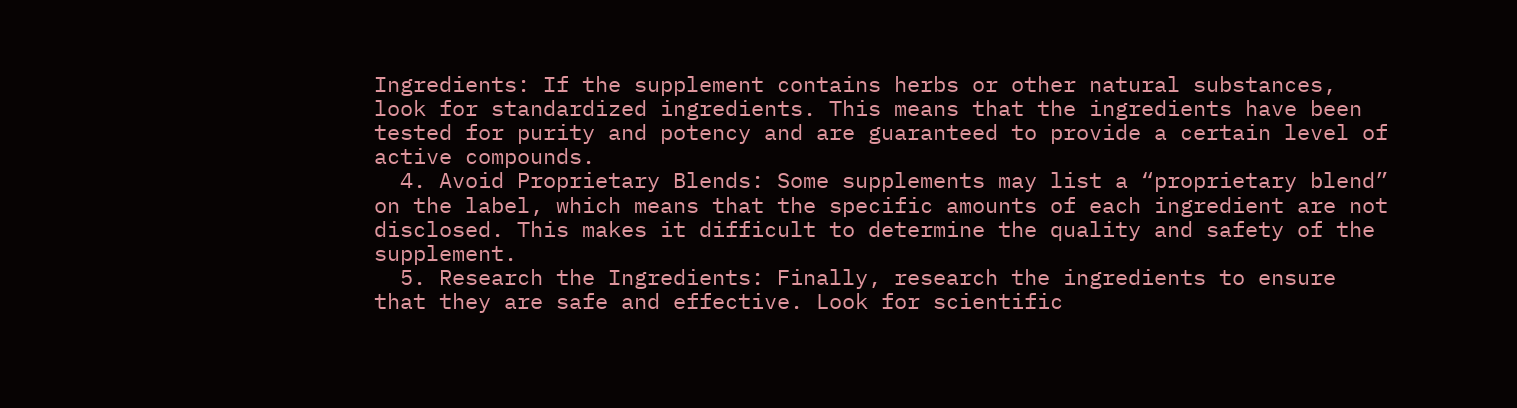Ingredients: If the supplement contains herbs or other natural substances, look for standardized ingredients. This means that the ingredients have been tested for purity and potency and are guaranteed to provide a certain level of active compounds.
  4. Avoid Proprietary Blends: Some supplements may list a “proprietary blend” on the label, which means that the specific amounts of each ingredient are not disclosed. This makes it difficult to determine the quality and safety of the supplement.
  5. Research the Ingredients: Finally, research the ingredients to ensure that they are safe and effective. Look for scientific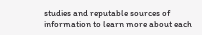studies and reputable sources of information to learn more about each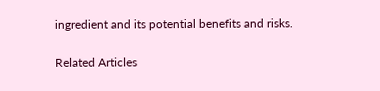ingredient and its potential benefits and risks.

Related Articles